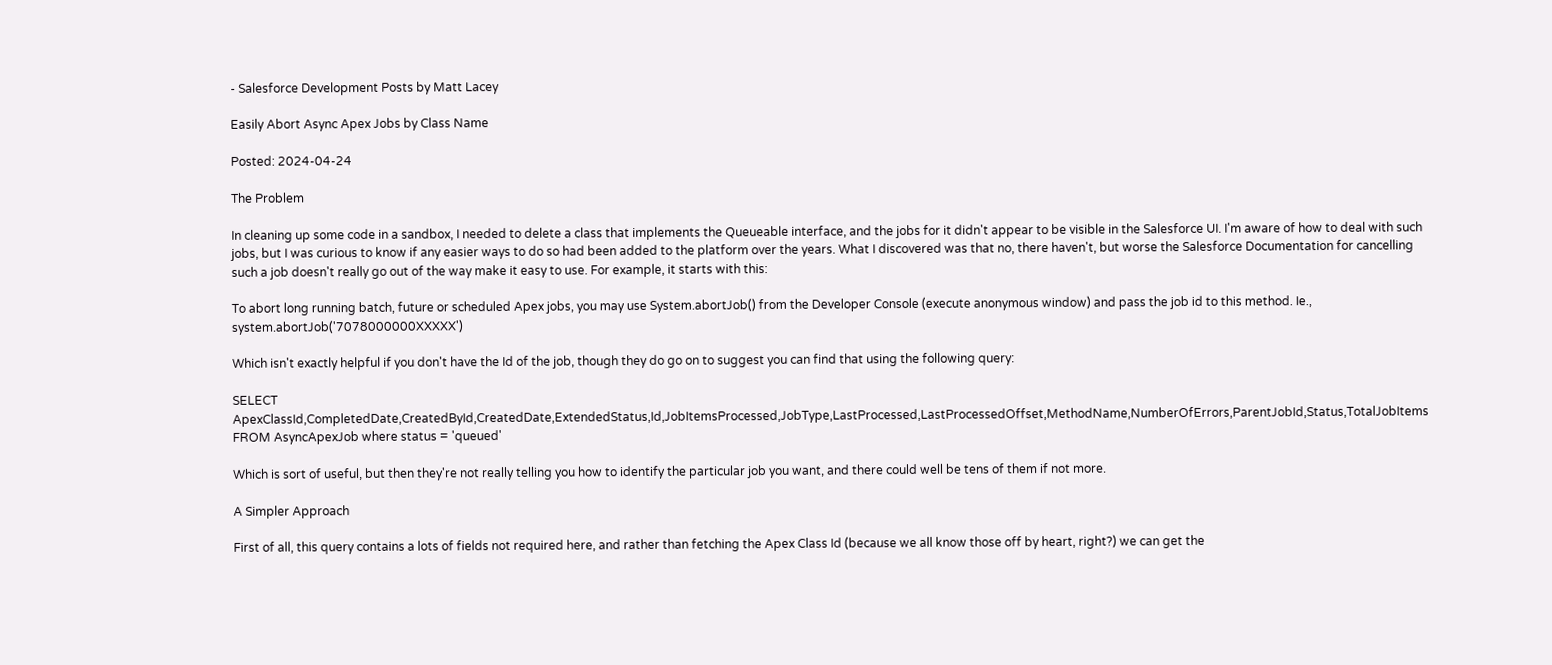- Salesforce Development Posts by Matt Lacey

Easily Abort Async Apex Jobs by Class Name

Posted: 2024-04-24

The Problem

In cleaning up some code in a sandbox, I needed to delete a class that implements the Queueable interface, and the jobs for it didn't appear to be visible in the Salesforce UI. I'm aware of how to deal with such jobs, but I was curious to know if any easier ways to do so had been added to the platform over the years. What I discovered was that no, there haven't, but worse the Salesforce Documentation for cancelling such a job doesn't really go out of the way make it easy to use. For example, it starts with this:

To abort long running batch, future or scheduled Apex jobs, you may use System.abortJob() from the Developer Console (execute anonymous window) and pass the job id to this method. Ie., system.abortJob('7078000000XXXXX')

Which isn't exactly helpful if you don't have the Id of the job, though they do go on to suggest you can find that using the following query:

SELECT ApexClassId,CompletedDate,CreatedById,CreatedDate,ExtendedStatus,Id,JobItemsProcessed,JobType,LastProcessed,LastProcessedOffset,MethodName,NumberOfErrors,ParentJobId,Status,TotalJobItems FROM AsyncApexJob where status = 'queued'

Which is sort of useful, but then they're not really telling you how to identify the particular job you want, and there could well be tens of them if not more.

A Simpler Approach

First of all, this query contains a lots of fields not required here, and rather than fetching the Apex Class Id (because we all know those off by heart, right?) we can get the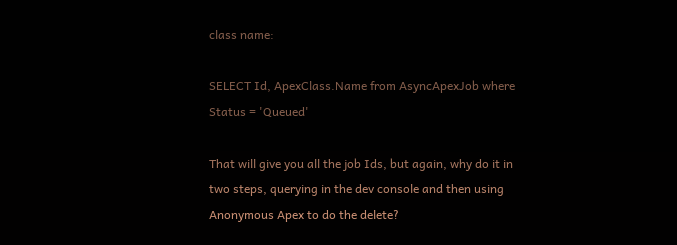class name:

SELECT Id, ApexClass.Name from AsyncApexJob where Status = 'Queued'

That will give you all the job Ids, but again, why do it in two steps, querying in the dev console and then using Anonymous Apex to do the delete?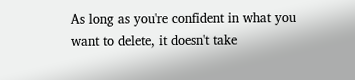As long as you're confident in what you want to delete, it doesn't take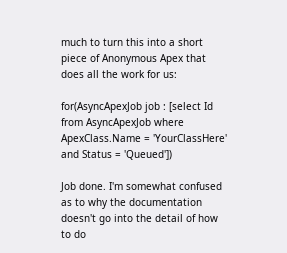much to turn this into a short piece of Anonymous Apex that does all the work for us:

for(AsyncApexJob job : [select Id from AsyncApexJob where ApexClass.Name = 'YourClassHere' and Status = 'Queued'])

Job done. I'm somewhat confused as to why the documentation doesn't go into the detail of how to do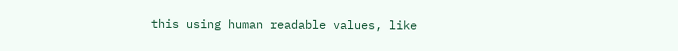this using human readable values, like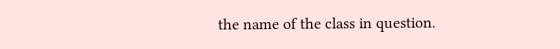the name of the class in question.